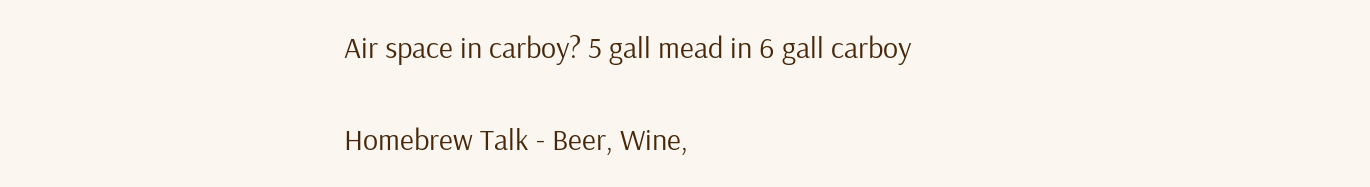Air space in carboy? 5 gall mead in 6 gall carboy

Homebrew Talk - Beer, Wine,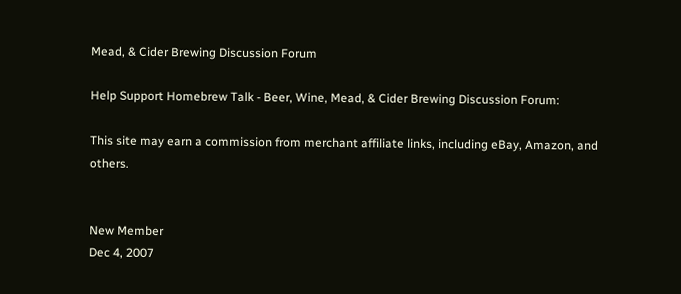Mead, & Cider Brewing Discussion Forum

Help Support Homebrew Talk - Beer, Wine, Mead, & Cider Brewing Discussion Forum:

This site may earn a commission from merchant affiliate links, including eBay, Amazon, and others.


New Member
Dec 4, 2007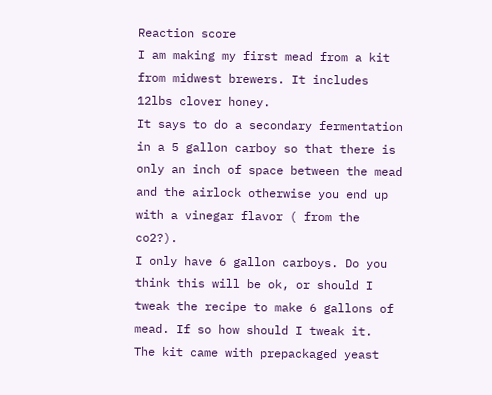Reaction score
I am making my first mead from a kit from midwest brewers. It includes 12lbs clover honey.
It says to do a secondary fermentation in a 5 gallon carboy so that there is only an inch of space between the mead and the airlock otherwise you end up with a vinegar flavor ( from the co2?).
I only have 6 gallon carboys. Do you think this will be ok, or should I tweak the recipe to make 6 gallons of mead. If so how should I tweak it.
The kit came with prepackaged yeast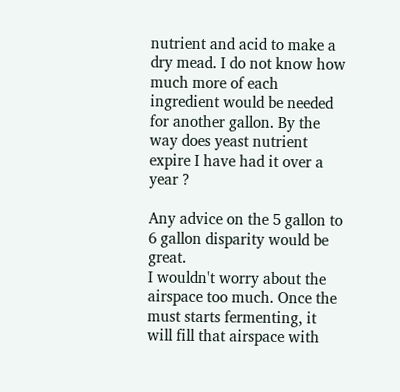nutrient and acid to make a dry mead. I do not know how much more of each ingredient would be needed for another gallon. By the way does yeast nutrient expire I have had it over a year ?

Any advice on the 5 gallon to 6 gallon disparity would be great.
I wouldn't worry about the airspace too much. Once the must starts fermenting, it will fill that airspace with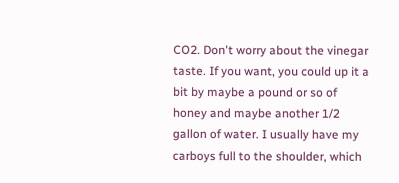CO2. Don't worry about the vinegar taste. If you want, you could up it a bit by maybe a pound or so of honey and maybe another 1/2 gallon of water. I usually have my carboys full to the shoulder, which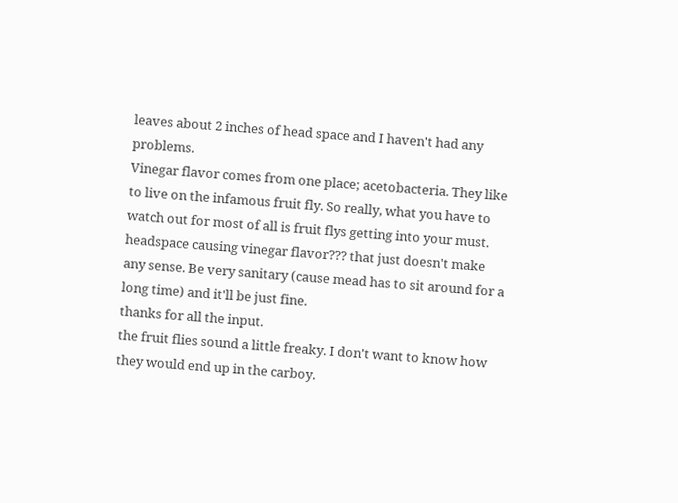leaves about 2 inches of head space and I haven't had any problems.
Vinegar flavor comes from one place; acetobacteria. They like to live on the infamous fruit fly. So really, what you have to watch out for most of all is fruit flys getting into your must.
headspace causing vinegar flavor??? that just doesn't make any sense. Be very sanitary (cause mead has to sit around for a long time) and it'll be just fine.
thanks for all the input.
the fruit flies sound a little freaky. I don't want to know how they would end up in the carboy.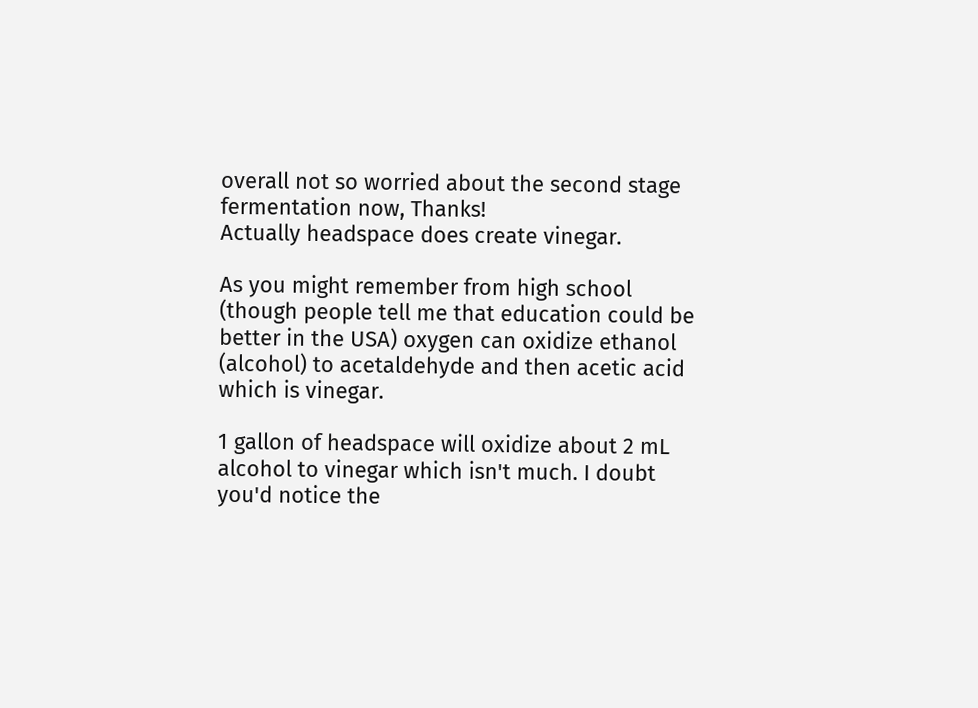overall not so worried about the second stage fermentation now, Thanks!
Actually headspace does create vinegar.

As you might remember from high school (though people tell me that education could be better in the USA) oxygen can oxidize ethanol (alcohol) to acetaldehyde and then acetic acid which is vinegar.

1 gallon of headspace will oxidize about 2 mL alcohol to vinegar which isn't much. I doubt you'd notice the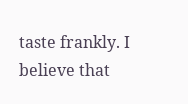taste frankly. I believe that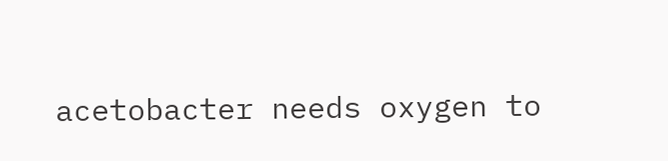acetobacter needs oxygen to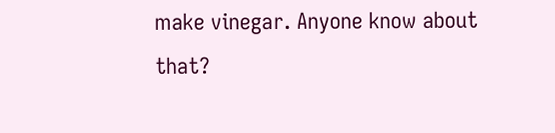make vinegar. Anyone know about that?